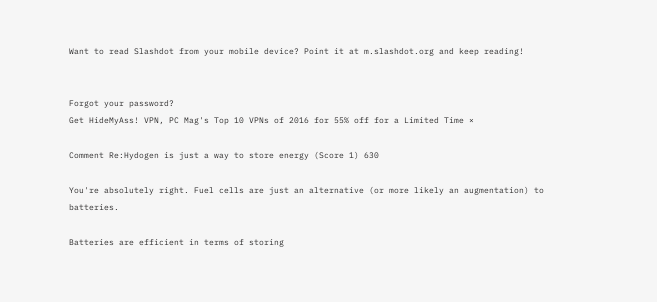Want to read Slashdot from your mobile device? Point it at m.slashdot.org and keep reading!


Forgot your password?
Get HideMyAss! VPN, PC Mag's Top 10 VPNs of 2016 for 55% off for a Limited Time ×

Comment Re:Hydogen is just a way to store energy (Score 1) 630

You're absolutely right. Fuel cells are just an alternative (or more likely an augmentation) to batteries.

Batteries are efficient in terms of storing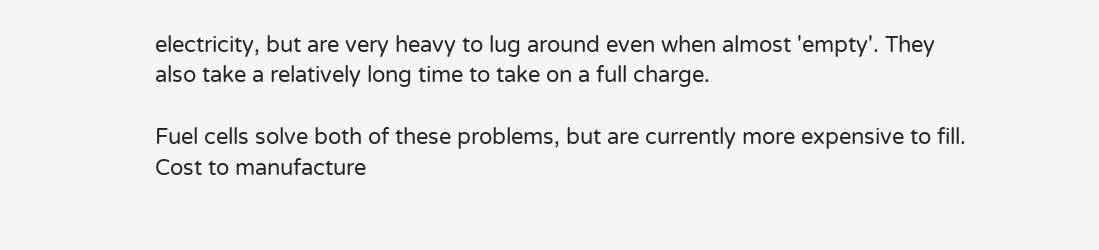electricity, but are very heavy to lug around even when almost 'empty'. They also take a relatively long time to take on a full charge.

Fuel cells solve both of these problems, but are currently more expensive to fill. Cost to manufacture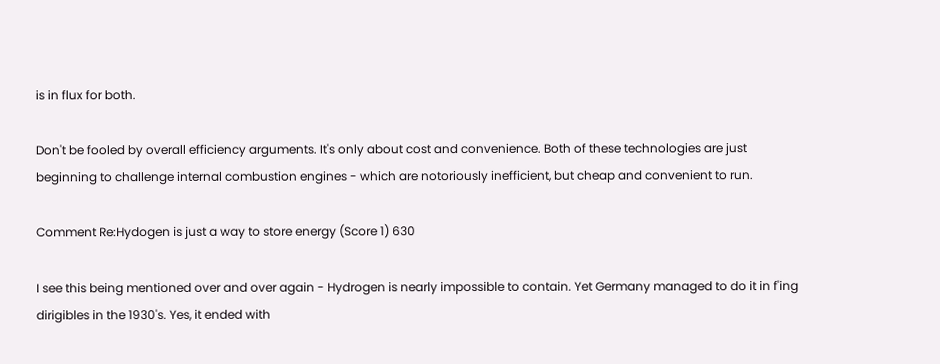is in flux for both.

Don't be fooled by overall efficiency arguments. It's only about cost and convenience. Both of these technologies are just beginning to challenge internal combustion engines - which are notoriously inefficient, but cheap and convenient to run.

Comment Re:Hydogen is just a way to store energy (Score 1) 630

I see this being mentioned over and over again - Hydrogen is nearly impossible to contain. Yet Germany managed to do it in f'ing dirigibles in the 1930's. Yes, it ended with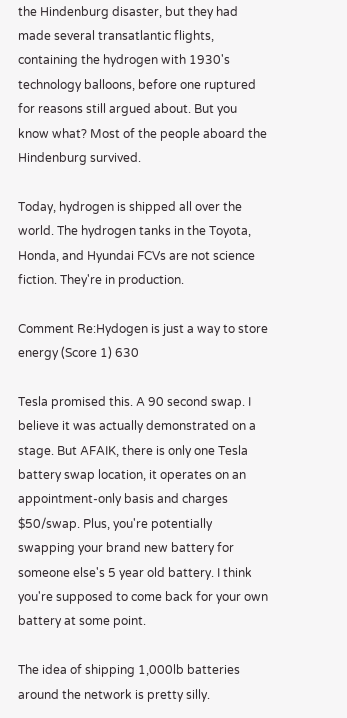the Hindenburg disaster, but they had made several transatlantic flights, containing the hydrogen with 1930's technology balloons, before one ruptured for reasons still argued about. But you know what? Most of the people aboard the Hindenburg survived.

Today, hydrogen is shipped all over the world. The hydrogen tanks in the Toyota, Honda, and Hyundai FCVs are not science fiction. They're in production.

Comment Re:Hydogen is just a way to store energy (Score 1) 630

Tesla promised this. A 90 second swap. I believe it was actually demonstrated on a stage. But AFAIK, there is only one Tesla battery swap location, it operates on an appointment-only basis and charges $50/swap. Plus, you're potentially swapping your brand new battery for someone else's 5 year old battery. I think you're supposed to come back for your own battery at some point.

The idea of shipping 1,000lb batteries around the network is pretty silly.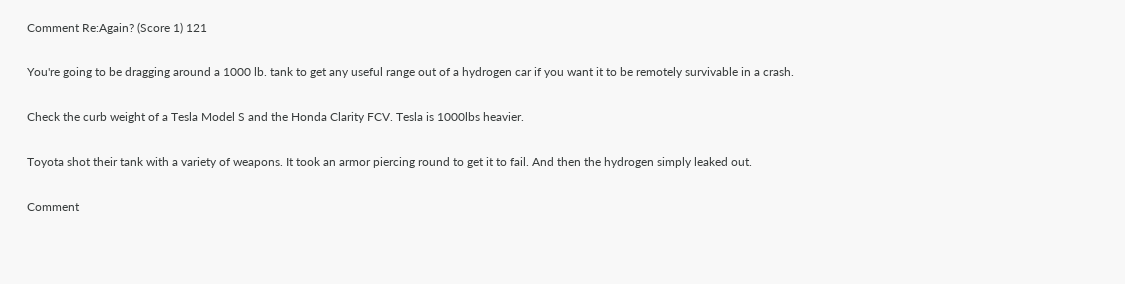Comment Re:Again? (Score 1) 121

You're going to be dragging around a 1000 lb. tank to get any useful range out of a hydrogen car if you want it to be remotely survivable in a crash.

Check the curb weight of a Tesla Model S and the Honda Clarity FCV. Tesla is 1000lbs heavier.

Toyota shot their tank with a variety of weapons. It took an armor piercing round to get it to fail. And then the hydrogen simply leaked out.

Comment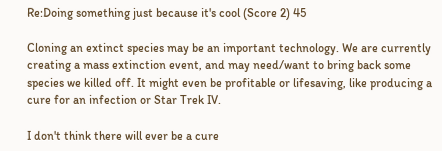Re:Doing something just because it's cool (Score 2) 45

Cloning an extinct species may be an important technology. We are currently creating a mass extinction event, and may need/want to bring back some species we killed off. It might even be profitable or lifesaving, like producing a cure for an infection or Star Trek IV.

I don't think there will ever be a cure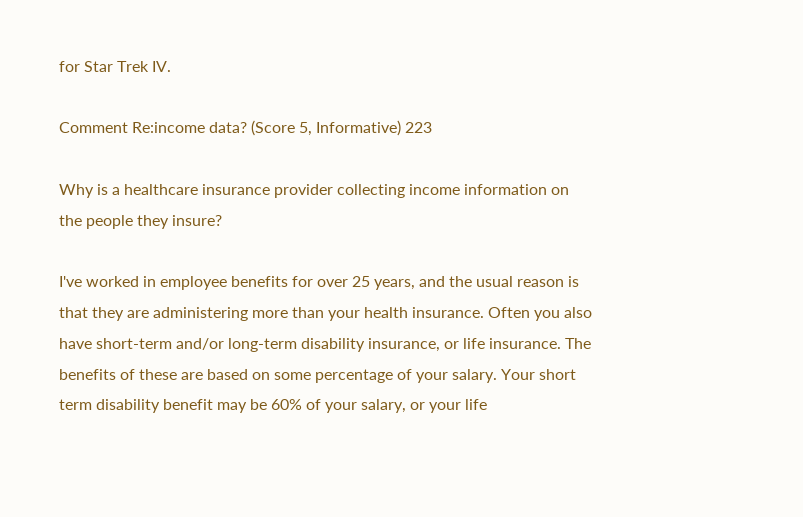for Star Trek IV.

Comment Re:income data? (Score 5, Informative) 223

Why is a healthcare insurance provider collecting income information on the people they insure?

I've worked in employee benefits for over 25 years, and the usual reason is that they are administering more than your health insurance. Often you also have short-term and/or long-term disability insurance, or life insurance. The benefits of these are based on some percentage of your salary. Your short term disability benefit may be 60% of your salary, or your life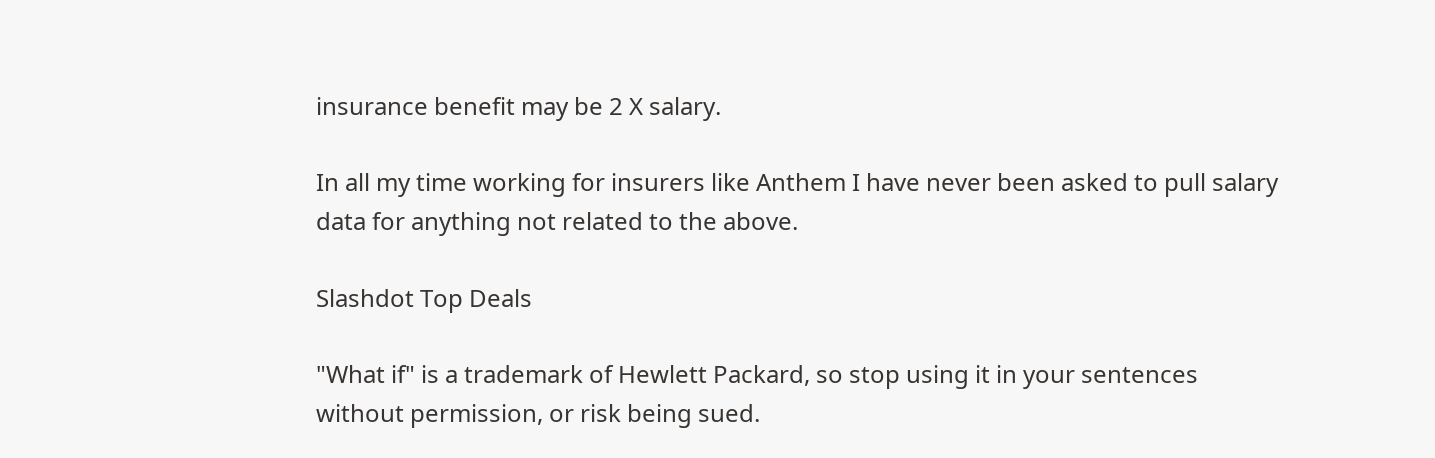insurance benefit may be 2 X salary.

In all my time working for insurers like Anthem I have never been asked to pull salary data for anything not related to the above.

Slashdot Top Deals

"What if" is a trademark of Hewlett Packard, so stop using it in your sentences without permission, or risk being sued.